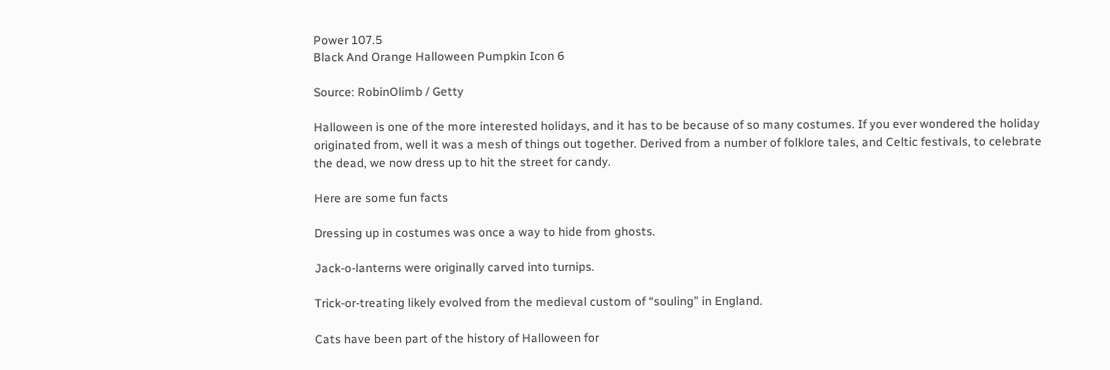Power 107.5
Black And Orange Halloween Pumpkin Icon 6

Source: RobinOlimb / Getty

Halloween is one of the more interested holidays, and it has to be because of so many costumes. If you ever wondered the holiday originated from, well it was a mesh of things out together. Derived from a number of folklore tales, and Celtic festivals, to celebrate the dead, we now dress up to hit the street for candy.

Here are some fun facts

Dressing up in costumes was once a way to hide from ghosts.

Jack-o-lanterns were originally carved into turnips.

Trick-or-treating likely evolved from the medieval custom of “souling” in England.

Cats have been part of the history of Halloween for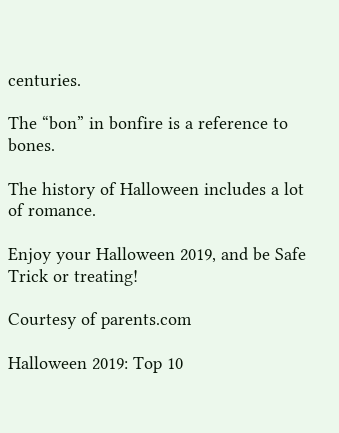centuries.

The “bon” in bonfire is a reference to bones.

The history of Halloween includes a lot of romance.

Enjoy your Halloween 2019, and be Safe Trick or treating!

Courtesy of parents.com

Halloween 2019: Top 10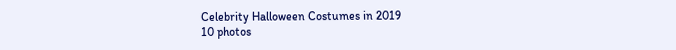Celebrity Halloween Costumes in 2019
10 photos